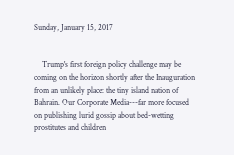Sunday, January 15, 2017


    Trump's first foreign policy challenge may be coming on the horizon shortly after the Inauguration from an unlikely place: the tiny island nation of Bahrain. Our Corporate Media---far more focused on publishing lurid gossip about bed-wetting prostitutes and children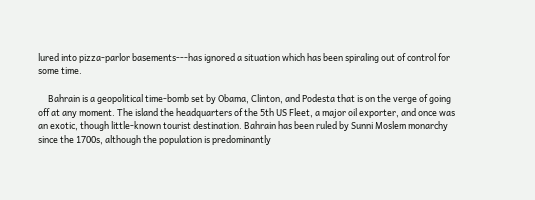lured into pizza-parlor basements---has ignored a situation which has been spiraling out of control for some time.

     Bahrain is a geopolitical time-bomb set by Obama, Clinton, and Podesta that is on the verge of going off at any moment. The island the headquarters of the 5th US Fleet, a major oil exporter, and once was an exotic, though little-known tourist destination. Bahrain has been ruled by Sunni Moslem monarchy since the 1700s, although the population is predominantly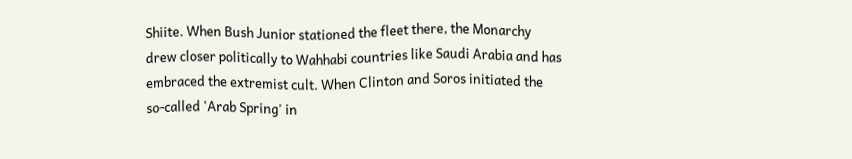Shiite. When Bush Junior stationed the fleet there, the Monarchy drew closer politically to Wahhabi countries like Saudi Arabia and has embraced the extremist cult. When Clinton and Soros initiated the so-called 'Arab Spring' in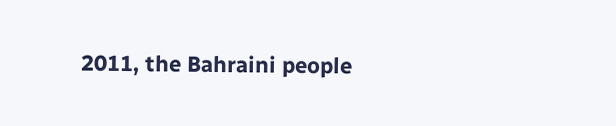2011, the Bahraini people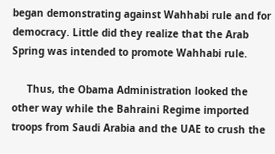began demonstrating against Wahhabi rule and for democracy. Little did they realize that the Arab Spring was intended to promote Wahhabi rule.

     Thus, the Obama Administration looked the other way while the Bahraini Regime imported troops from Saudi Arabia and the UAE to crush the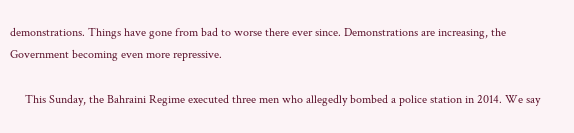demonstrations. Things have gone from bad to worse there ever since. Demonstrations are increasing, the Government becoming even more repressive.

     This Sunday, the Bahraini Regime executed three men who allegedly bombed a police station in 2014. We say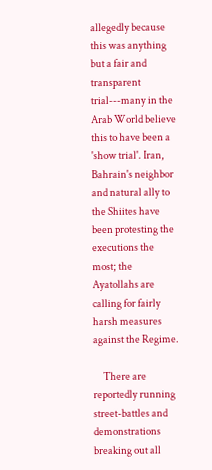allegedly because this was anything but a fair and transparent trial---many in the Arab World believe this to have been a 'show trial'. Iran, Bahrain's neighbor and natural ally to the Shiites have been protesting the executions the most; the Ayatollahs are calling for fairly harsh measures against the Regime.

     There are reportedly running street-battles and demonstrations breaking out all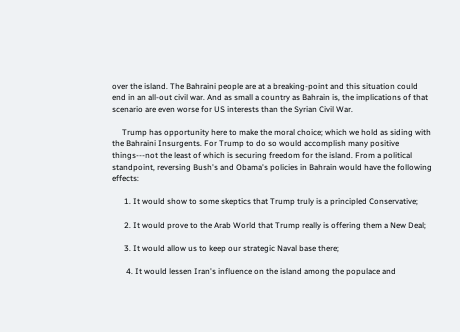over the island. The Bahraini people are at a breaking-point and this situation could end in an all-out civil war. And as small a country as Bahrain is, the implications of that scenario are even worse for US interests than the Syrian Civil War.

     Trump has opportunity here to make the moral choice; which we hold as siding with the Bahraini Insurgents. For Trump to do so would accomplish many positive things---not the least of which is securing freedom for the island. From a political standpoint, reversing Bush's and Obama's policies in Bahrain would have the following effects:

      1. It would show to some skeptics that Trump truly is a principled Conservative;

      2. It would prove to the Arab World that Trump really is offering them a New Deal;

      3. It would allow us to keep our strategic Naval base there;

       4. It would lessen Iran's influence on the island among the populace and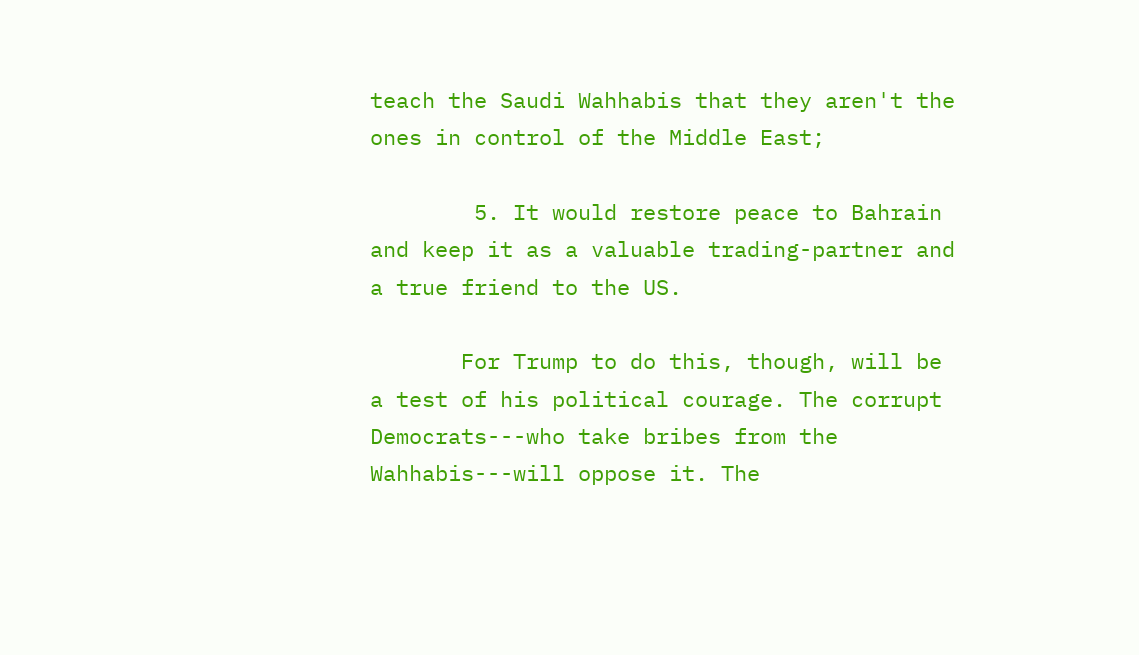teach the Saudi Wahhabis that they aren't the ones in control of the Middle East;

        5. It would restore peace to Bahrain and keep it as a valuable trading-partner and a true friend to the US.

       For Trump to do this, though, will be a test of his political courage. The corrupt Democrats---who take bribes from the Wahhabis---will oppose it. The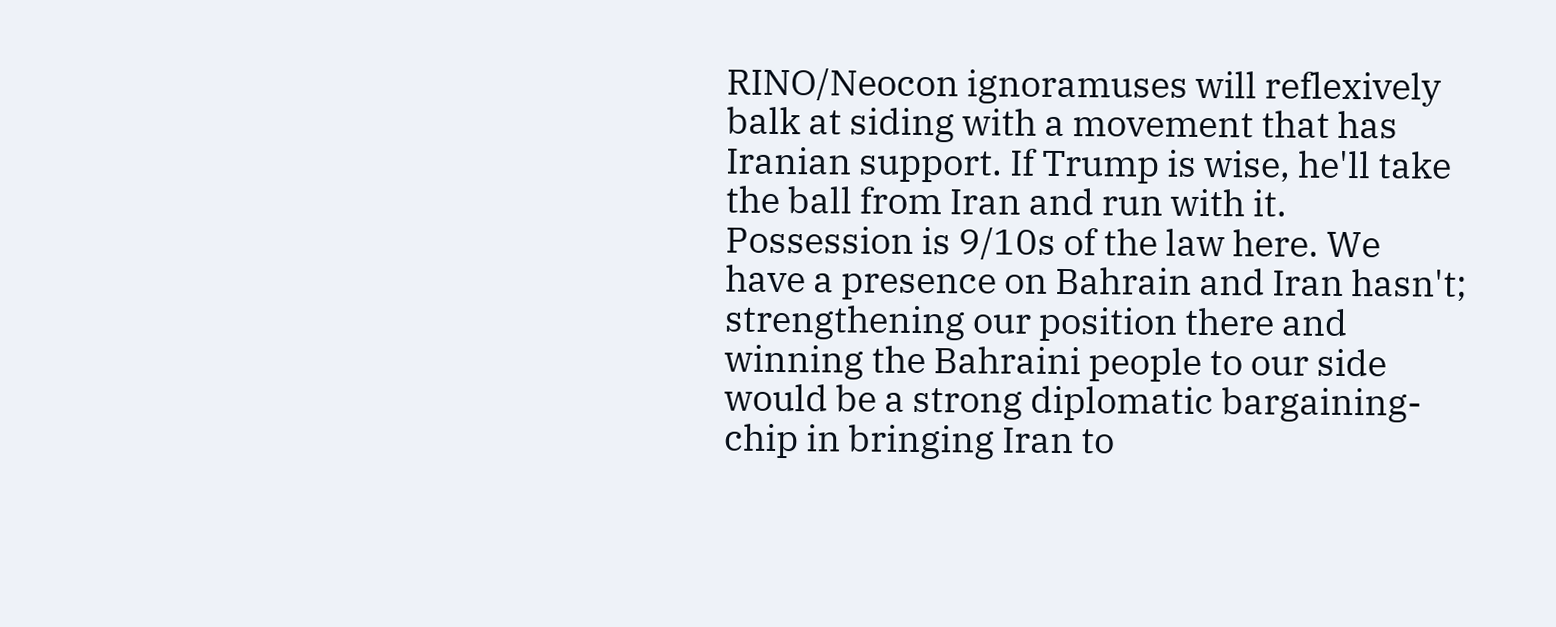RINO/Neocon ignoramuses will reflexively balk at siding with a movement that has Iranian support. If Trump is wise, he'll take the ball from Iran and run with it. Possession is 9/10s of the law here. We have a presence on Bahrain and Iran hasn't; strengthening our position there and winning the Bahraini people to our side would be a strong diplomatic bargaining-chip in bringing Iran to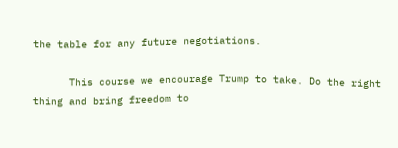the table for any future negotiations.

      This course we encourage Trump to take. Do the right thing and bring freedom to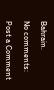Bahrain.

No comments:

Post a Comment